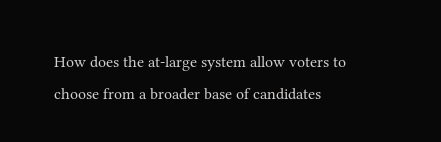How does the at-large system allow voters to choose from a broader base of candidates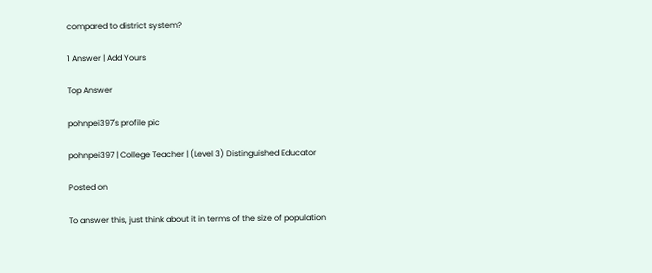compared to district system?

1 Answer | Add Yours

Top Answer

pohnpei397's profile pic

pohnpei397 | College Teacher | (Level 3) Distinguished Educator

Posted on

To answer this, just think about it in terms of the size of population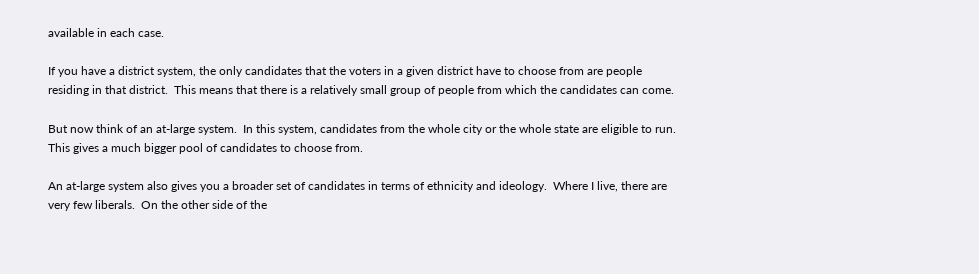available in each case.

If you have a district system, the only candidates that the voters in a given district have to choose from are people residing in that district.  This means that there is a relatively small group of people from which the candidates can come.

But now think of an at-large system.  In this system, candidates from the whole city or the whole state are eligible to run.  This gives a much bigger pool of candidates to choose from.

An at-large system also gives you a broader set of candidates in terms of ethnicity and ideology.  Where I live, there are very few liberals.  On the other side of the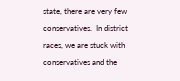state, there are very few conservatives.  In district races, we are stuck with conservatives and the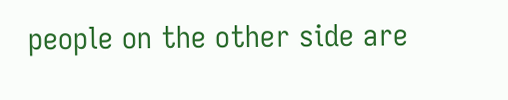people on the other side are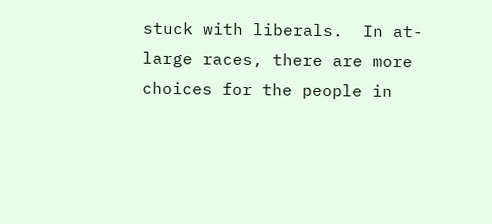stuck with liberals.  In at-large races, there are more choices for the people in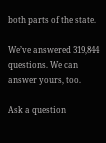both parts of the state.

We’ve answered 319,844 questions. We can answer yours, too.

Ask a question